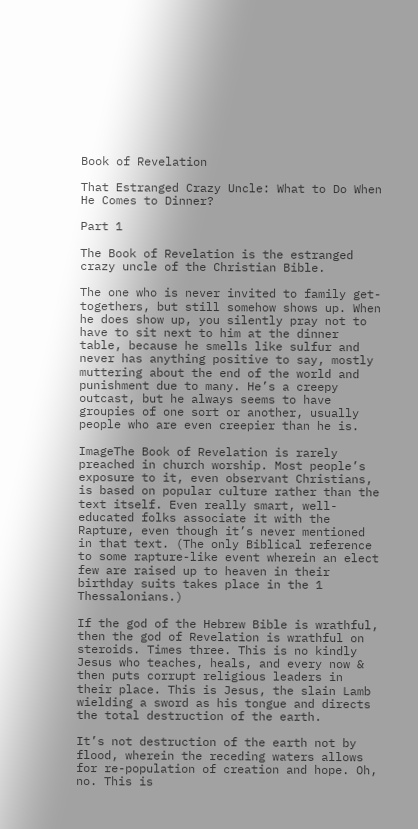Book of Revelation

That Estranged Crazy Uncle: What to Do When He Comes to Dinner?

Part 1

The Book of Revelation is the estranged crazy uncle of the Christian Bible.

The one who is never invited to family get-togethers, but still somehow shows up. When he does show up, you silently pray not to have to sit next to him at the dinner table, because he smells like sulfur and never has anything positive to say, mostly muttering about the end of the world and punishment due to many. He’s a creepy outcast, but he always seems to have groupies of one sort or another, usually people who are even creepier than he is.

ImageThe Book of Revelation is rarely preached in church worship. Most people’s exposure to it, even observant Christians, is based on popular culture rather than the text itself. Even really smart, well-educated folks associate it with the Rapture, even though it’s never mentioned in that text. (The only Biblical reference to some rapture-like event wherein an elect few are raised up to heaven in their birthday suits takes place in the 1 Thessalonians.)

If the god of the Hebrew Bible is wrathful, then the god of Revelation is wrathful on steroids. Times three. This is no kindly Jesus who teaches, heals, and every now & then puts corrupt religious leaders in their place. This is Jesus, the slain Lamb wielding a sword as his tongue and directs the total destruction of the earth.

It’s not destruction of the earth not by flood, wherein the receding waters allows for re-population of creation and hope. Oh, no. This is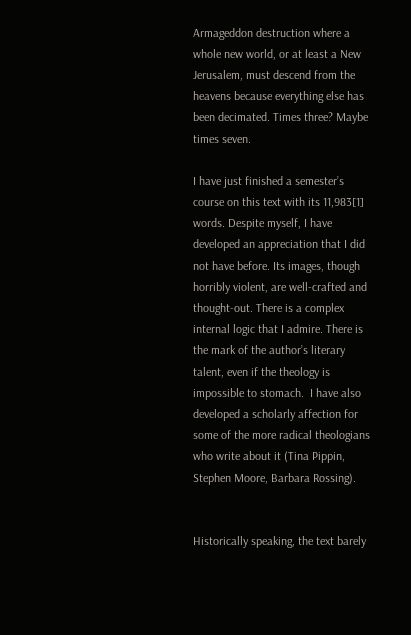Armageddon destruction where a whole new world, or at least a New Jerusalem, must descend from the heavens because everything else has been decimated. Times three? Maybe times seven.

I have just finished a semester’s course on this text with its 11,983[1] words. Despite myself, I have developed an appreciation that I did not have before. Its images, though horribly violent, are well-crafted and thought-out. There is a complex internal logic that I admire. There is the mark of the author’s literary talent, even if the theology is impossible to stomach.  I have also developed a scholarly affection for some of the more radical theologians who write about it (Tina Pippin, Stephen Moore, Barbara Rossing).


Historically speaking, the text barely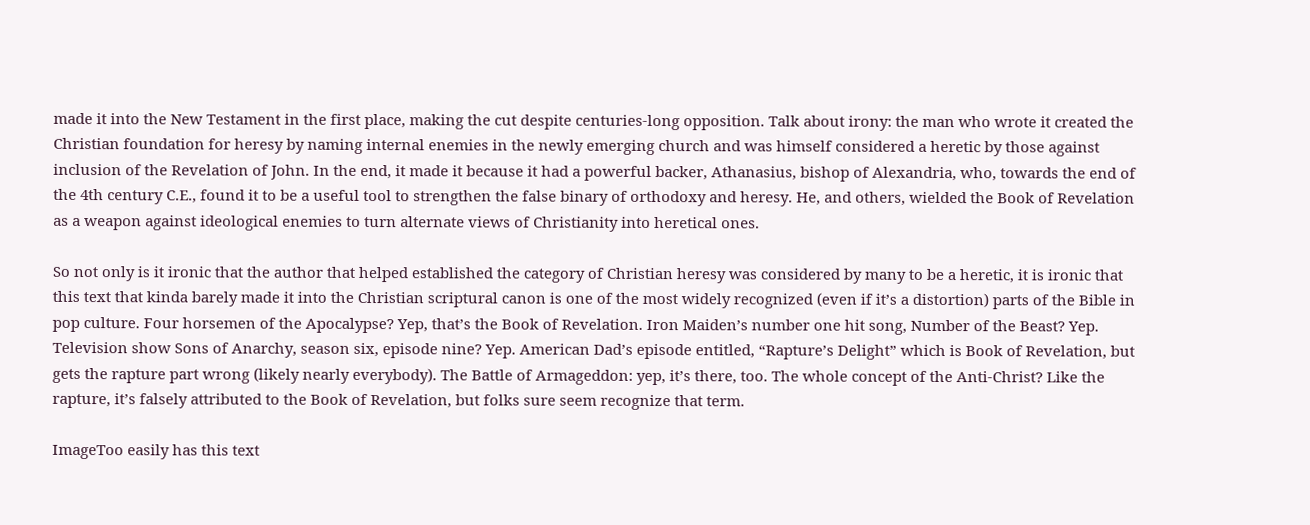made it into the New Testament in the first place, making the cut despite centuries-long opposition. Talk about irony: the man who wrote it created the Christian foundation for heresy by naming internal enemies in the newly emerging church and was himself considered a heretic by those against inclusion of the Revelation of John. In the end, it made it because it had a powerful backer, Athanasius, bishop of Alexandria, who, towards the end of the 4th century C.E., found it to be a useful tool to strengthen the false binary of orthodoxy and heresy. He, and others, wielded the Book of Revelation as a weapon against ideological enemies to turn alternate views of Christianity into heretical ones.

So not only is it ironic that the author that helped established the category of Christian heresy was considered by many to be a heretic, it is ironic that this text that kinda barely made it into the Christian scriptural canon is one of the most widely recognized (even if it’s a distortion) parts of the Bible in pop culture. Four horsemen of the Apocalypse? Yep, that’s the Book of Revelation. Iron Maiden’s number one hit song, Number of the Beast? Yep. Television show Sons of Anarchy, season six, episode nine? Yep. American Dad’s episode entitled, “Rapture’s Delight” which is Book of Revelation, but gets the rapture part wrong (likely nearly everybody). The Battle of Armageddon: yep, it’s there, too. The whole concept of the Anti-Christ? Like the rapture, it’s falsely attributed to the Book of Revelation, but folks sure seem recognize that term.

ImageToo easily has this text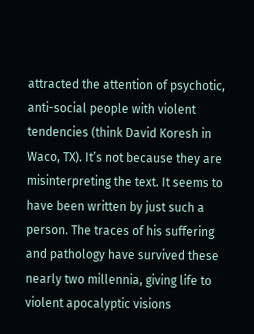attracted the attention of psychotic, anti-social people with violent tendencies (think David Koresh in Waco, TX). It’s not because they are misinterpreting the text. It seems to have been written by just such a person. The traces of his suffering and pathology have survived these nearly two millennia, giving life to violent apocalyptic visions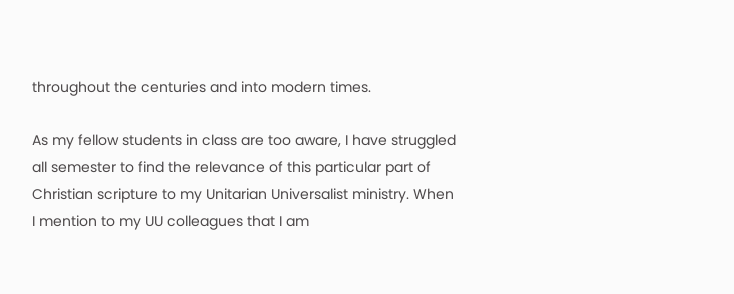throughout the centuries and into modern times.

As my fellow students in class are too aware, I have struggled all semester to find the relevance of this particular part of Christian scripture to my Unitarian Universalist ministry. When I mention to my UU colleagues that I am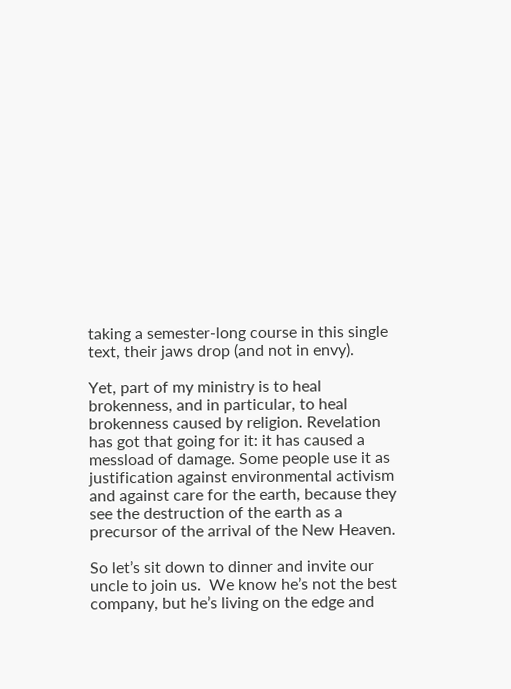taking a semester-long course in this single text, their jaws drop (and not in envy).

Yet, part of my ministry is to heal brokenness, and in particular, to heal brokenness caused by religion. Revelation has got that going for it: it has caused a messload of damage. Some people use it as justification against environmental activism and against care for the earth, because they see the destruction of the earth as a precursor of the arrival of the New Heaven.

So let’s sit down to dinner and invite our uncle to join us.  We know he’s not the best company, but he’s living on the edge and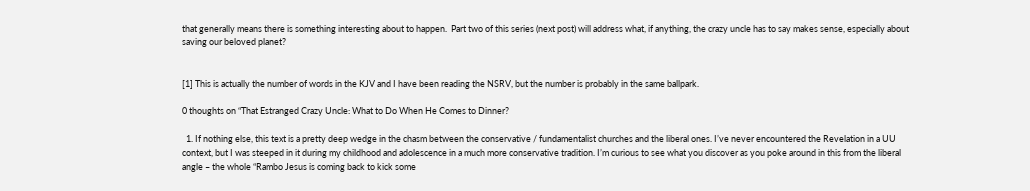that generally means there is something interesting about to happen.  Part two of this series (next post) will address what, if anything, the crazy uncle has to say makes sense, especially about saving our beloved planet?


[1] This is actually the number of words in the KJV and I have been reading the NSRV, but the number is probably in the same ballpark.

0 thoughts on “That Estranged Crazy Uncle: What to Do When He Comes to Dinner?

  1. If nothing else, this text is a pretty deep wedge in the chasm between the conservative / fundamentalist churches and the liberal ones. I’ve never encountered the Revelation in a UU context, but I was steeped in it during my childhood and adolescence in a much more conservative tradition. I’m curious to see what you discover as you poke around in this from the liberal angle – the whole “Rambo Jesus is coming back to kick some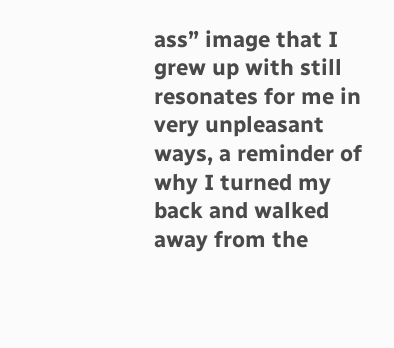ass” image that I grew up with still resonates for me in very unpleasant ways, a reminder of why I turned my back and walked away from the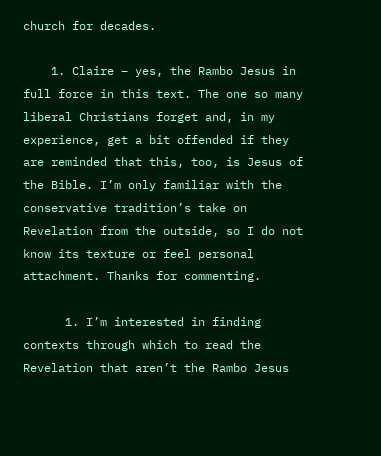church for decades.

    1. Claire – yes, the Rambo Jesus in full force in this text. The one so many liberal Christians forget and, in my experience, get a bit offended if they are reminded that this, too, is Jesus of the Bible. I’m only familiar with the conservative tradition’s take on Revelation from the outside, so I do not know its texture or feel personal attachment. Thanks for commenting.

      1. I’m interested in finding contexts through which to read the Revelation that aren’t the Rambo Jesus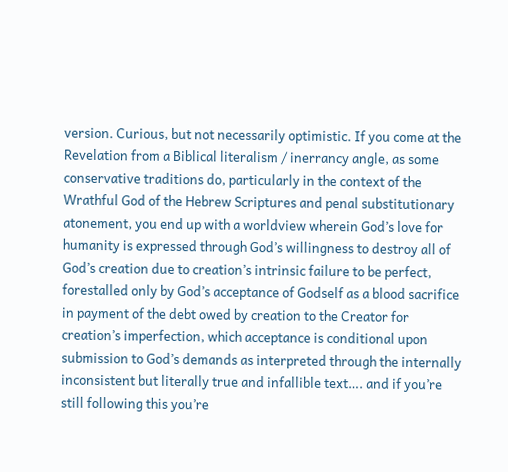version. Curious, but not necessarily optimistic. If you come at the Revelation from a Biblical literalism / inerrancy angle, as some conservative traditions do, particularly in the context of the Wrathful God of the Hebrew Scriptures and penal substitutionary atonement, you end up with a worldview wherein God’s love for humanity is expressed through God’s willingness to destroy all of God’s creation due to creation’s intrinsic failure to be perfect, forestalled only by God’s acceptance of Godself as a blood sacrifice in payment of the debt owed by creation to the Creator for creation’s imperfection, which acceptance is conditional upon submission to God’s demands as interpreted through the internally inconsistent but literally true and infallible text…. and if you’re still following this you’re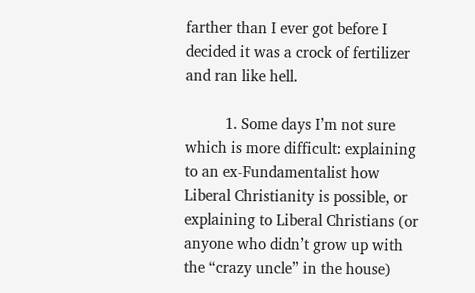farther than I ever got before I decided it was a crock of fertilizer and ran like hell.

          1. Some days I’m not sure which is more difficult: explaining to an ex-Fundamentalist how Liberal Christianity is possible, or explaining to Liberal Christians (or anyone who didn’t grow up with the “crazy uncle” in the house)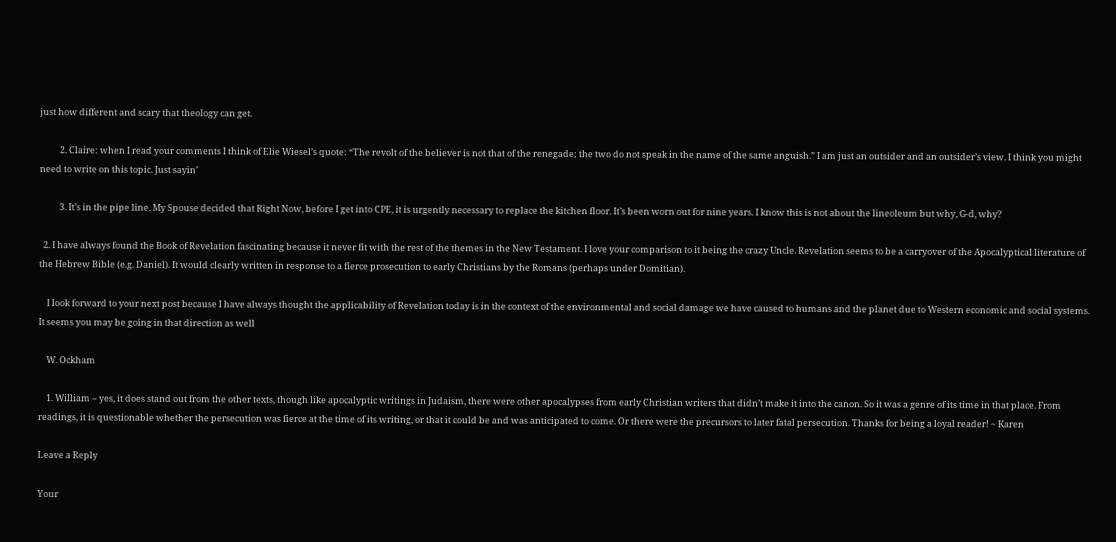just how different and scary that theology can get.

          2. Claire: when I read your comments I think of Elie Wiesel’s quote: “The revolt of the believer is not that of the renegade; the two do not speak in the name of the same anguish.” I am just an outsider and an outsider’s view. I think you might need to write on this topic. Just sayin’

          3. It’s in the pipe line. My Spouse decided that Right Now, before I get into CPE, it is urgently necessary to replace the kitchen floor. It’s been worn out for nine years. I know this is not about the lineoleum but why, G-d, why?

  2. I have always found the Book of Revelation fascinating because it never fit with the rest of the themes in the New Testament. I love your comparison to it being the crazy Uncle. Revelation seems to be a carryover of the Apocalyptical literature of the Hebrew Bible (e.g. Daniel). It would clearly written in response to a fierce prosecution to early Christians by the Romans (perhaps under Domitian).

    I look forward to your next post because I have always thought the applicability of Revelation today is in the context of the environmental and social damage we have caused to humans and the planet due to Western economic and social systems. It seems you may be going in that direction as well

    W. Ockham

    1. William – yes, it does stand out from the other texts, though like apocalyptic writings in Judaism, there were other apocalypses from early Christian writers that didn’t make it into the canon. So it was a genre of its time in that place. From readings, it is questionable whether the persecution was fierce at the time of its writing, or that it could be and was anticipated to come. Or there were the precursors to later fatal persecution. Thanks for being a loyal reader! ~ Karen

Leave a Reply

Your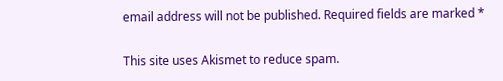email address will not be published. Required fields are marked *

This site uses Akismet to reduce spam.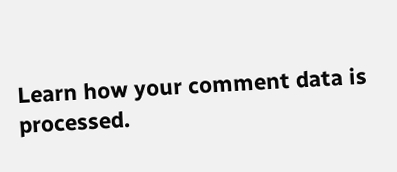Learn how your comment data is processed.